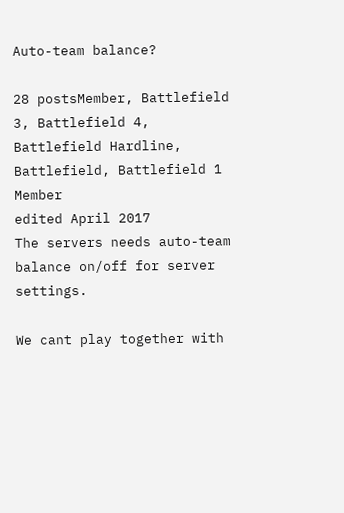Auto-team balance?

28 postsMember, Battlefield 3, Battlefield 4, Battlefield Hardline, Battlefield, Battlefield 1 Member
edited April 2017
The servers needs auto-team balance on/off for server settings.

We cant play together with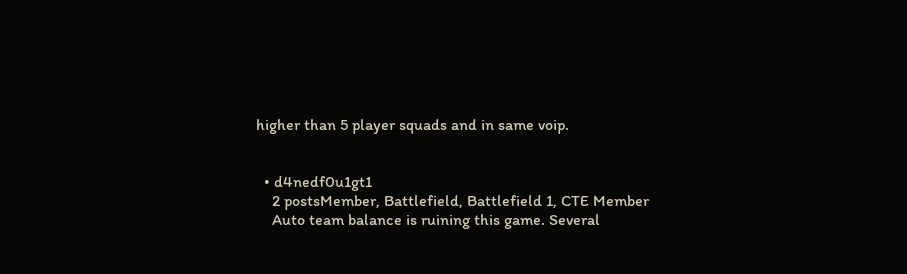higher than 5 player squads and in same voip.


  • d4nedf0u1gt1
    2 postsMember, Battlefield, Battlefield 1, CTE Member
    Auto team balance is ruining this game. Several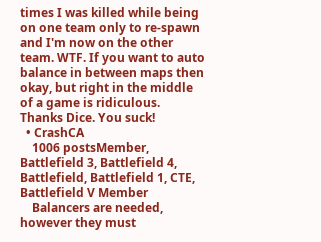times I was killed while being on one team only to re-spawn and I'm now on the other team. WTF. If you want to auto balance in between maps then okay, but right in the middle of a game is ridiculous. Thanks Dice. You suck!
  • CrashCA
    1006 postsMember, Battlefield 3, Battlefield 4, Battlefield, Battlefield 1, CTE, Battlefield V Member
    Balancers are needed, however they must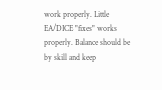work properly. Little EA/DICE "fixes" works properly. Balance should be by skill and keep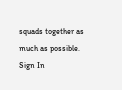squads together as much as possible.
Sign In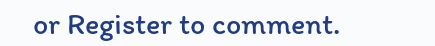or Register to comment.